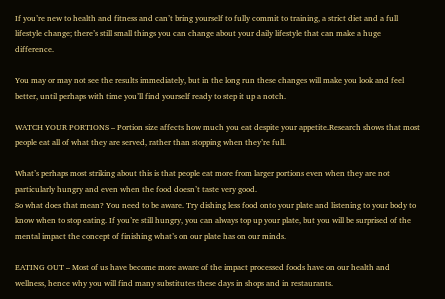If you’re new to health and fitness and can’t bring yourself to fully commit to training, a strict diet and a full lifestyle change; there’s still small things you can change about your daily lifestyle that can make a huge difference.

You may or may not see the results immediately, but in the long run these changes will make you look and feel better, until perhaps with time you’ll find yourself ready to step it up a notch.

WATCH YOUR PORTIONS – Portion size affects how much you eat despite your appetite.Research shows that most people eat all of what they are served, rather than stopping when they’re full.

What’s perhaps most striking about this is that people eat more from larger portions even when they are not particularly hungry and even when the food doesn’t taste very good.
So what does that mean? You need to be aware. Try dishing less food onto your plate and listening to your body to know when to stop eating. If you’re still hungry, you can always top up your plate, but you will be surprised of the mental impact the concept of finishing what’s on our plate has on our minds.

EATING OUT – Most of us have become more aware of the impact processed foods have on our health and wellness, hence why you will find many substitutes these days in shops and in restaurants.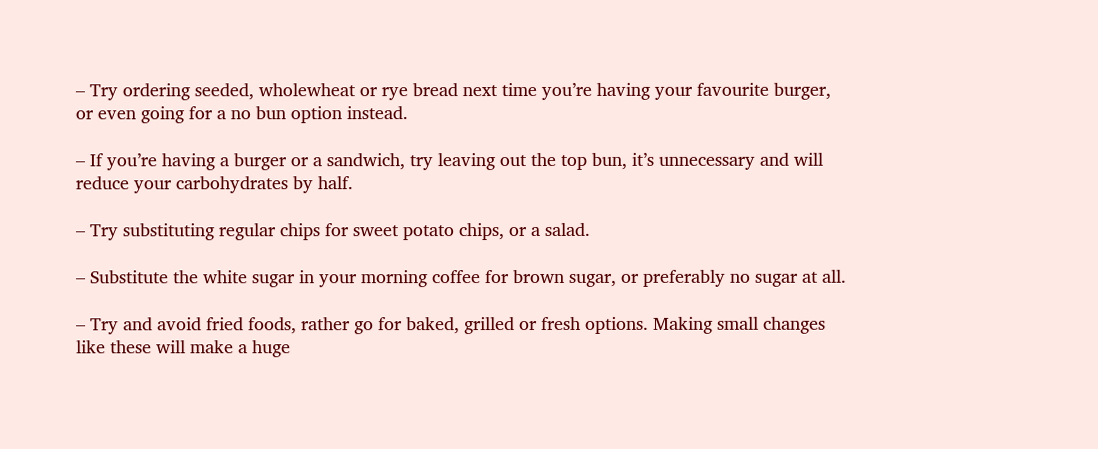– Try ordering seeded, wholewheat or rye bread next time you’re having your favourite burger, or even going for a no bun option instead.

– If you’re having a burger or a sandwich, try leaving out the top bun, it’s unnecessary and will reduce your carbohydrates by half.

– Try substituting regular chips for sweet potato chips, or a salad.

– Substitute the white sugar in your morning coffee for brown sugar, or preferably no sugar at all.

– Try and avoid fried foods, rather go for baked, grilled or fresh options. Making small changes like these will make a huge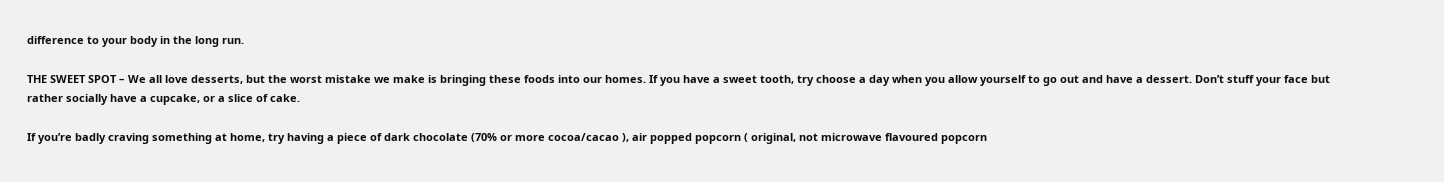difference to your body in the long run.

THE SWEET SPOT – We all love desserts, but the worst mistake we make is bringing these foods into our homes. If you have a sweet tooth, try choose a day when you allow yourself to go out and have a dessert. Don’t stuff your face but rather socially have a cupcake, or a slice of cake.

If you’re badly craving something at home, try having a piece of dark chocolate (70% or more cocoa/cacao ), air popped popcorn ( original, not microwave flavoured popcorn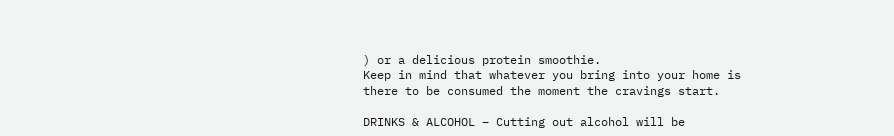) or a delicious protein smoothie.
Keep in mind that whatever you bring into your home is there to be consumed the moment the cravings start.

DRINKS & ALCOHOL – Cutting out alcohol will be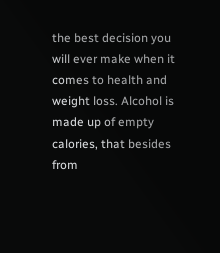the best decision you will ever make when it comes to health and weight loss. Alcohol is made up of empty calories, that besides from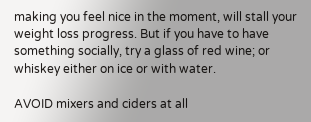making you feel nice in the moment, will stall your weight loss progress. But if you have to have something socially, try a glass of red wine; or whiskey either on ice or with water.

AVOID mixers and ciders at all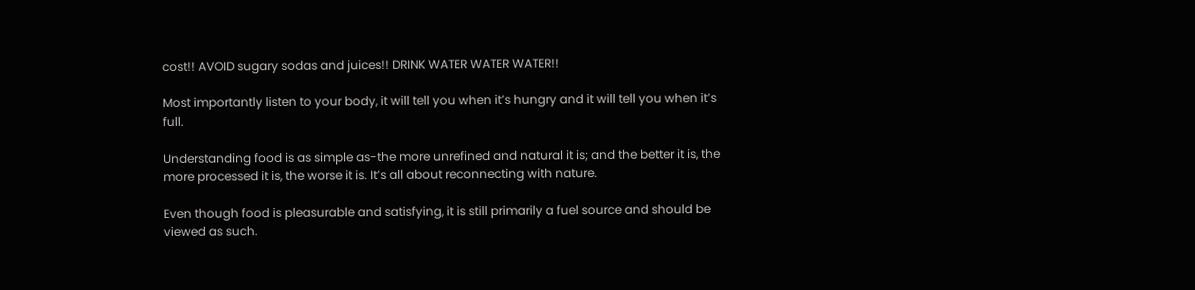cost!! AVOID sugary sodas and juices!! DRINK WATER WATER WATER!!

Most importantly listen to your body, it will tell you when it’s hungry and it will tell you when it’s full.

Understanding food is as simple as-the more unrefined and natural it is; and the better it is, the more processed it is, the worse it is. It’s all about reconnecting with nature.

Even though food is pleasurable and satisfying, it is still primarily a fuel source and should be viewed as such.